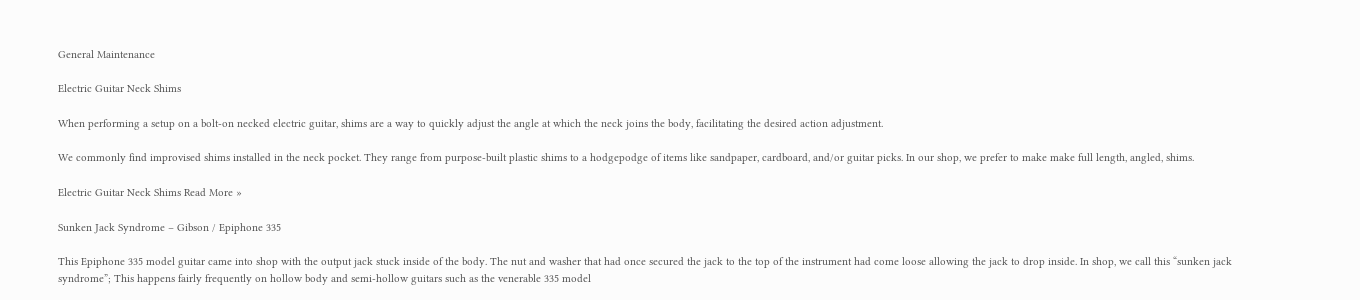General Maintenance

Electric Guitar Neck Shims

When performing a setup on a bolt-on necked electric guitar, shims are a way to quickly adjust the angle at which the neck joins the body, facilitating the desired action adjustment.

We commonly find improvised shims installed in the neck pocket. They range from purpose-built plastic shims to a hodgepodge of items like sandpaper, cardboard, and/or guitar picks. In our shop, we prefer to make make full length, angled, shims.

Electric Guitar Neck Shims Read More »

Sunken Jack Syndrome – Gibson / Epiphone 335

This Epiphone 335 model guitar came into shop with the output jack stuck inside of the body. The nut and washer that had once secured the jack to the top of the instrument had come loose allowing the jack to drop inside. In shop, we call this “sunken jack syndrome”; This happens fairly frequently on hollow body and semi-hollow guitars such as the venerable 335 model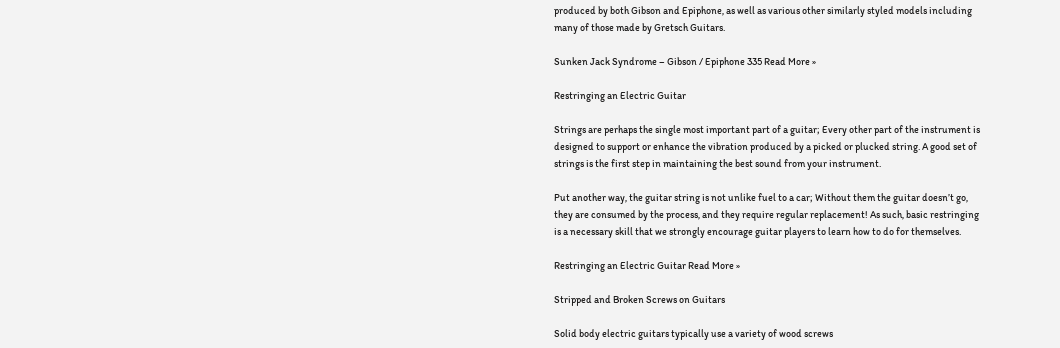produced by both Gibson and Epiphone, as well as various other similarly styled models including many of those made by Gretsch Guitars.

Sunken Jack Syndrome – Gibson / Epiphone 335 Read More »

Restringing an Electric Guitar

Strings are perhaps the single most important part of a guitar; Every other part of the instrument is designed to support or enhance the vibration produced by a picked or plucked string. A good set of strings is the first step in maintaining the best sound from your instrument.

Put another way, the guitar string is not unlike fuel to a car; Without them the guitar doesn’t go, they are consumed by the process, and they require regular replacement! As such, basic restringing is a necessary skill that we strongly encourage guitar players to learn how to do for themselves.

Restringing an Electric Guitar Read More »

Stripped and Broken Screws on Guitars

Solid body electric guitars typically use a variety of wood screws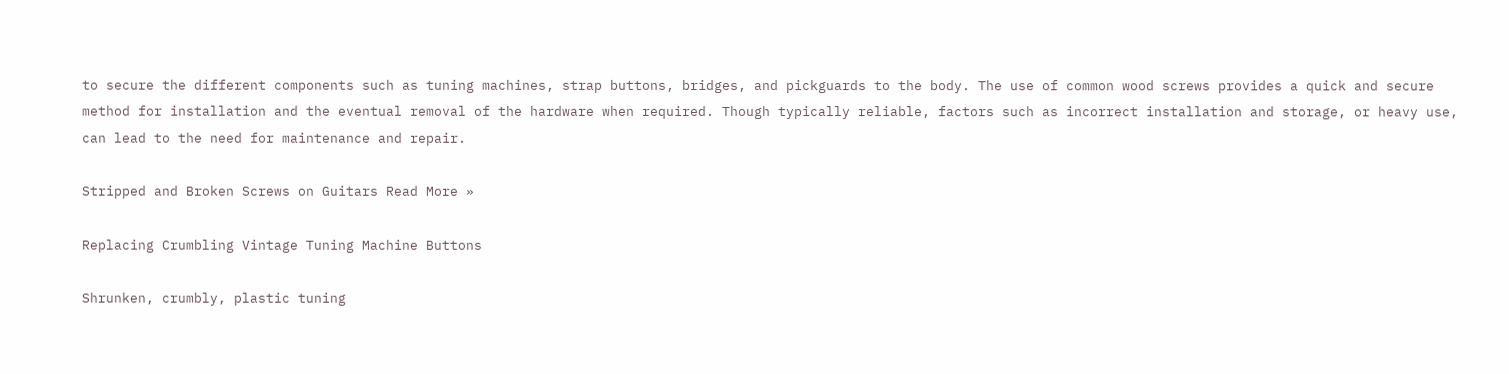to secure the different components such as tuning machines, strap buttons, bridges, and pickguards to the body. The use of common wood screws provides a quick and secure method for installation and the eventual removal of the hardware when required. Though typically reliable, factors such as incorrect installation and storage, or heavy use, can lead to the need for maintenance and repair.

Stripped and Broken Screws on Guitars Read More »

Replacing Crumbling Vintage Tuning Machine Buttons

Shrunken, crumbly, plastic tuning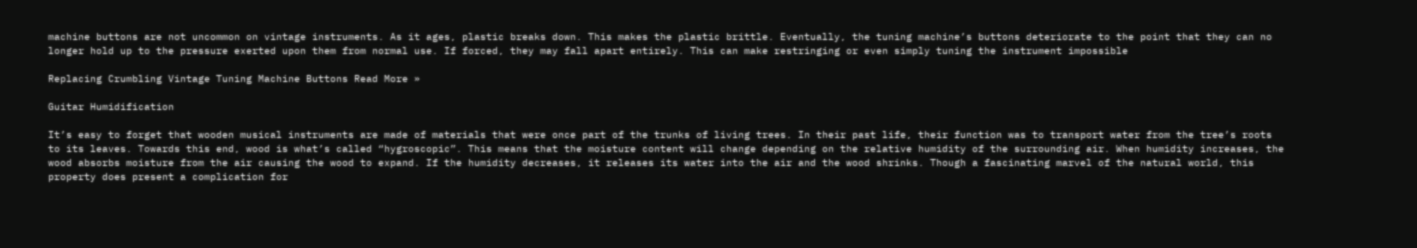machine buttons are not uncommon on vintage instruments. As it ages, plastic breaks down. This makes the plastic brittle. Eventually, the tuning machine’s buttons deteriorate to the point that they can no longer hold up to the pressure exerted upon them from normal use. If forced, they may fall apart entirely. This can make restringing or even simply tuning the instrument impossible

Replacing Crumbling Vintage Tuning Machine Buttons Read More »

Guitar Humidification

It’s easy to forget that wooden musical instruments are made of materials that were once part of the trunks of living trees. In their past life, their function was to transport water from the tree’s roots to its leaves. Towards this end, wood is what’s called “hygroscopic”. This means that the moisture content will change depending on the relative humidity of the surrounding air. When humidity increases, the wood absorbs moisture from the air causing the wood to expand. If the humidity decreases, it releases its water into the air and the wood shrinks. Though a fascinating marvel of the natural world, this property does present a complication for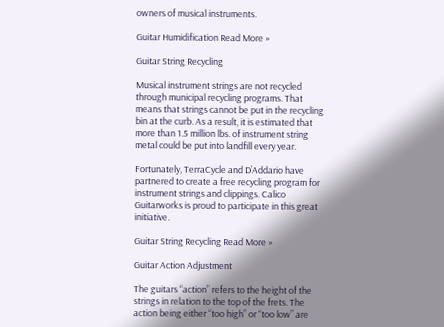owners of musical instruments.

Guitar Humidification Read More »

Guitar String Recycling

Musical instrument strings are not recycled through municipal recycling programs. That means that strings cannot be put in the recycling bin at the curb. As a result, it is estimated that more than 1.5 million lbs. of instrument string metal could be put into landfill every year.

Fortunately, TerraCycle and D’Addario have partnered to create a free recycling program for instrument strings and clippings. Calico Guitarworks is proud to participate in this great initiative.

Guitar String Recycling Read More »

Guitar Action Adjustment

The guitars “action” refers to the height of the strings in relation to the top of the frets. The action being either “too high” or “too low” are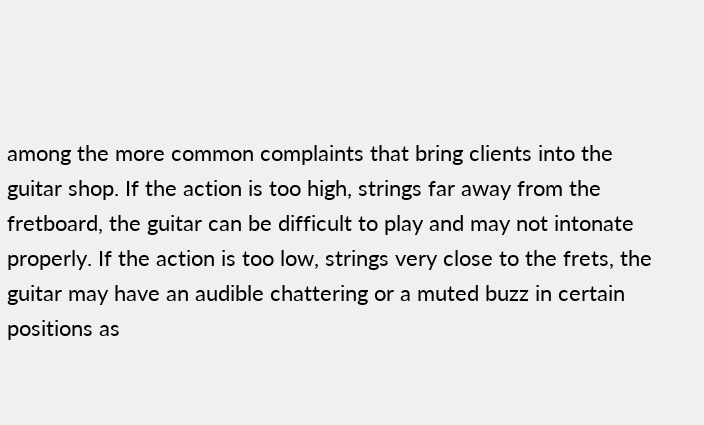among the more common complaints that bring clients into the guitar shop. If the action is too high, strings far away from the fretboard, the guitar can be difficult to play and may not intonate properly. If the action is too low, strings very close to the frets, the guitar may have an audible chattering or a muted buzz in certain positions as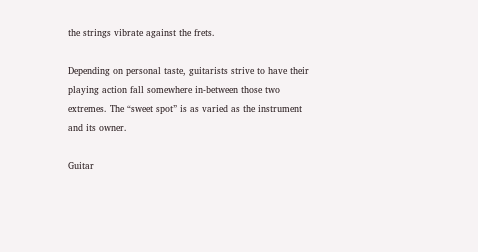the strings vibrate against the frets.

Depending on personal taste, guitarists strive to have their playing action fall somewhere in-between those two extremes. The “sweet spot” is as varied as the instrument and its owner.

Guitar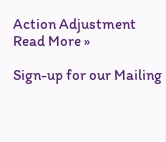Action Adjustment Read More »

Sign-up for our Mailing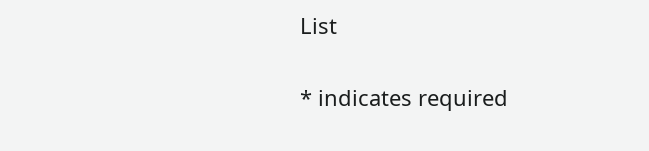List


* indicates required